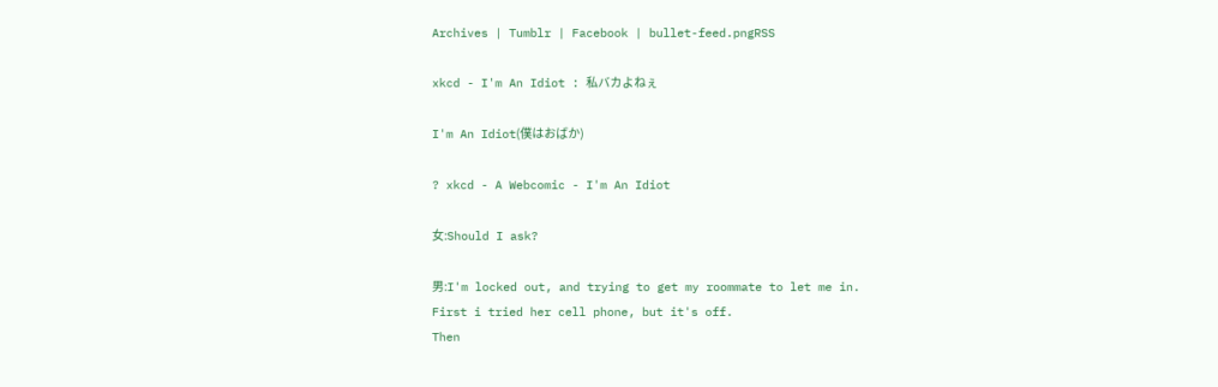Archives | Tumblr | Facebook | bullet-feed.pngRSS

xkcd - I'm An Idiot : 私バカよねぇ

I'm An Idiot(僕はおばか)

? xkcd - A Webcomic - I'm An Idiot

女:Should I ask?

男:I'm locked out, and trying to get my roommate to let me in.
First i tried her cell phone, but it's off.
Then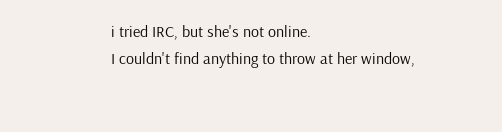i tried IRC, but she's not online.
I couldn't find anything to throw at her window,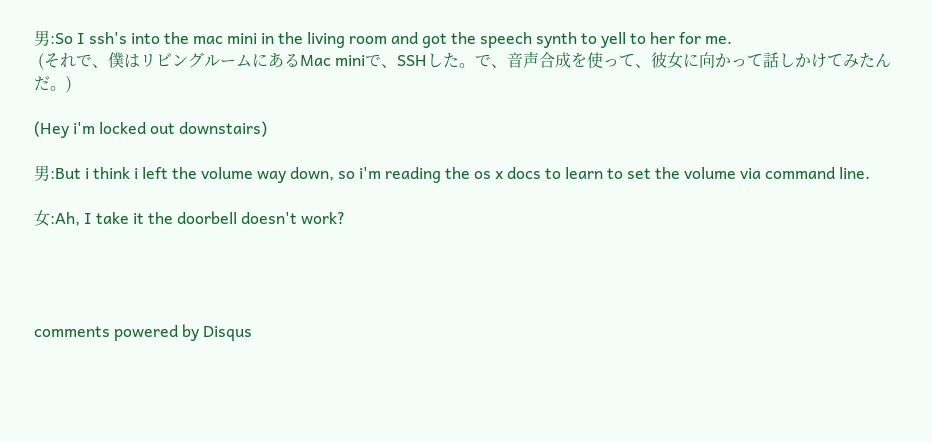男:So I ssh's into the mac mini in the living room and got the speech synth to yell to her for me.
 (それで、僕はリビングルームにあるMac miniで、SSHした。で、音声合成を使って、彼女に向かって話しかけてみたんだ。)

(Hey i'm locked out downstairs)

男:But i think i left the volume way down, so i'm reading the os x docs to learn to set the volume via command line.

女:Ah, I take it the doorbell doesn't work?




comments powered by Disqus